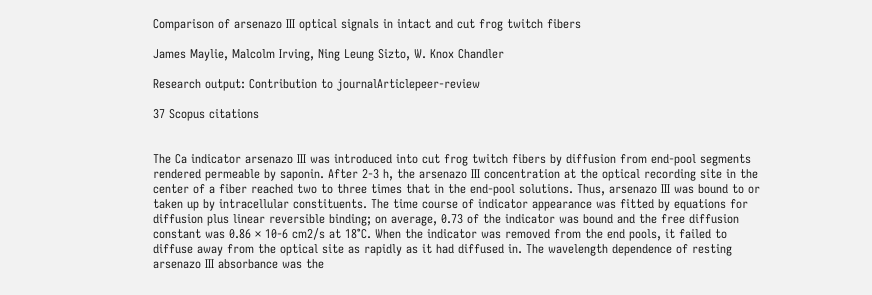Comparison of arsenazo III optical signals in intact and cut frog twitch fibers

James Maylie, Malcolm Irving, Ning Leung Sizto, W. Knox Chandler

Research output: Contribution to journalArticlepeer-review

37 Scopus citations


The Ca indicator arsenazo III was introduced into cut frog twitch fibers by diffusion from end-pool segments rendered permeable by saponin. After 2-3 h, the arsenazo III concentration at the optical recording site in the center of a fiber reached two to three times that in the end-pool solutions. Thus, arsenazo III was bound to or taken up by intracellular constituents. The time course of indicator appearance was fitted by equations for diffusion plus linear reversible binding; on average, 0.73 of the indicator was bound and the free diffusion constant was 0.86 × 10-6 cm2/s at 18°C. When the indicator was removed from the end pools, it failed to diffuse away from the optical site as rapidly as it had diffused in. The wavelength dependence of resting arsenazo III absorbance was the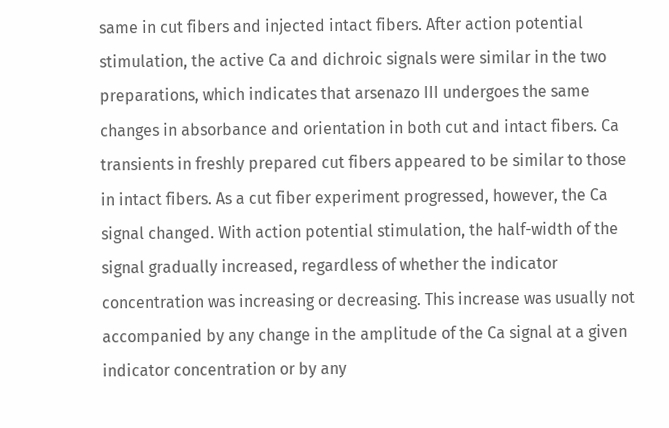same in cut fibers and injected intact fibers. After action potential stimulation, the active Ca and dichroic signals were similar in the two preparations, which indicates that arsenazo III undergoes the same changes in absorbance and orientation in both cut and intact fibers. Ca transients in freshly prepared cut fibers appeared to be similar to those in intact fibers. As a cut fiber experiment progressed, however, the Ca signal changed. With action potential stimulation, the half-width of the signal gradually increased, regardless of whether the indicator concentration was increasing or decreasing. This increase was usually not accompanied by any change in the amplitude of the Ca signal at a given indicator concentration or by any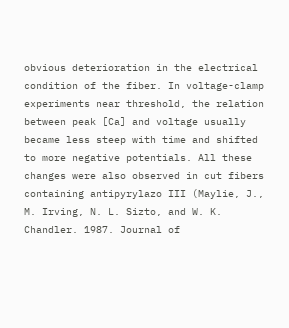obvious deterioration in the electrical condition of the fiber. In voltage-clamp experiments near threshold, the relation between peak [Ca] and voltage usually became less steep with time and shifted to more negative potentials. All these changes were also observed in cut fibers containing antipyrylazo III (Maylie, J., M. Irving, N. L. Sizto, and W. K. Chandler. 1987. Journal of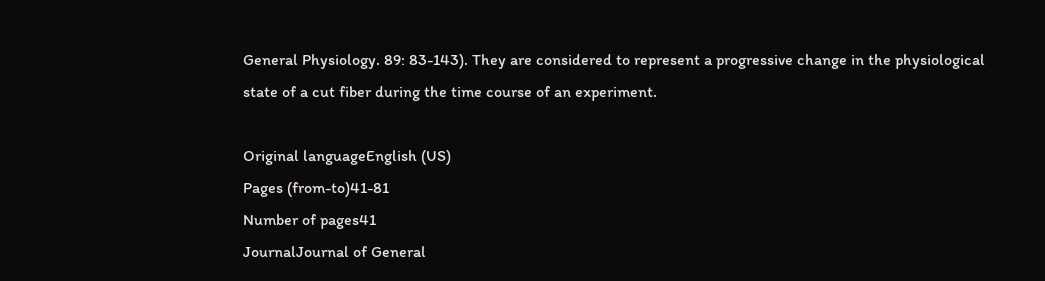General Physiology. 89: 83-143). They are considered to represent a progressive change in the physiological state of a cut fiber during the time course of an experiment.

Original languageEnglish (US)
Pages (from-to)41-81
Number of pages41
JournalJournal of General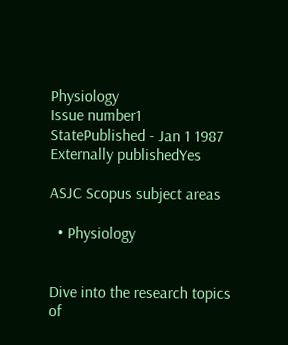Physiology
Issue number1
StatePublished - Jan 1 1987
Externally publishedYes

ASJC Scopus subject areas

  • Physiology


Dive into the research topics of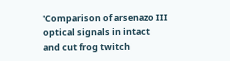'Comparison of arsenazo III optical signals in intact and cut frog twitch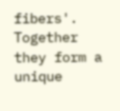fibers'. Together they form a unique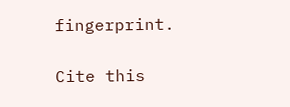fingerprint.

Cite this